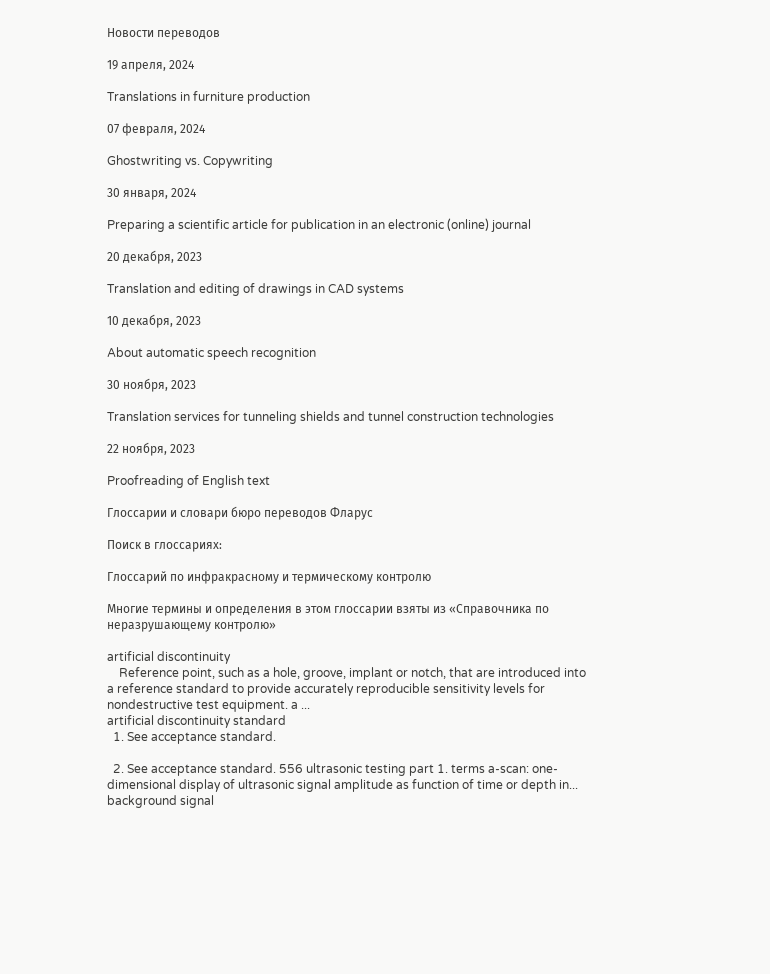Новости переводов

19 апреля, 2024

Translations in furniture production

07 февраля, 2024

Ghostwriting vs. Copywriting

30 января, 2024

Preparing a scientific article for publication in an electronic (online) journal

20 декабря, 2023

Translation and editing of drawings in CAD systems

10 декабря, 2023

About automatic speech recognition

30 ноября, 2023

Translation services for tunneling shields and tunnel construction technologies

22 ноября, 2023

Proofreading of English text

Глоссарии и словари бюро переводов Фларус

Поиск в глоссариях:

Глоссарий по инфракрасному и термическому контролю

Многие термины и определения в этом глоссарии взяты из «Справочника по неразрушающему контролю»

artificial discontinuity
    Reference point, such as a hole, groove, implant or notch, that are introduced into a reference standard to provide accurately reproducible sensitivity levels for nondestructive test equipment. a ...
artificial discontinuity standard
  1. See acceptance standard.

  2. See acceptance standard. 556 ultrasonic testing part 1. terms a-scan: one-dimensional display of ultrasonic signal amplitude as function of time or depth in...
background signal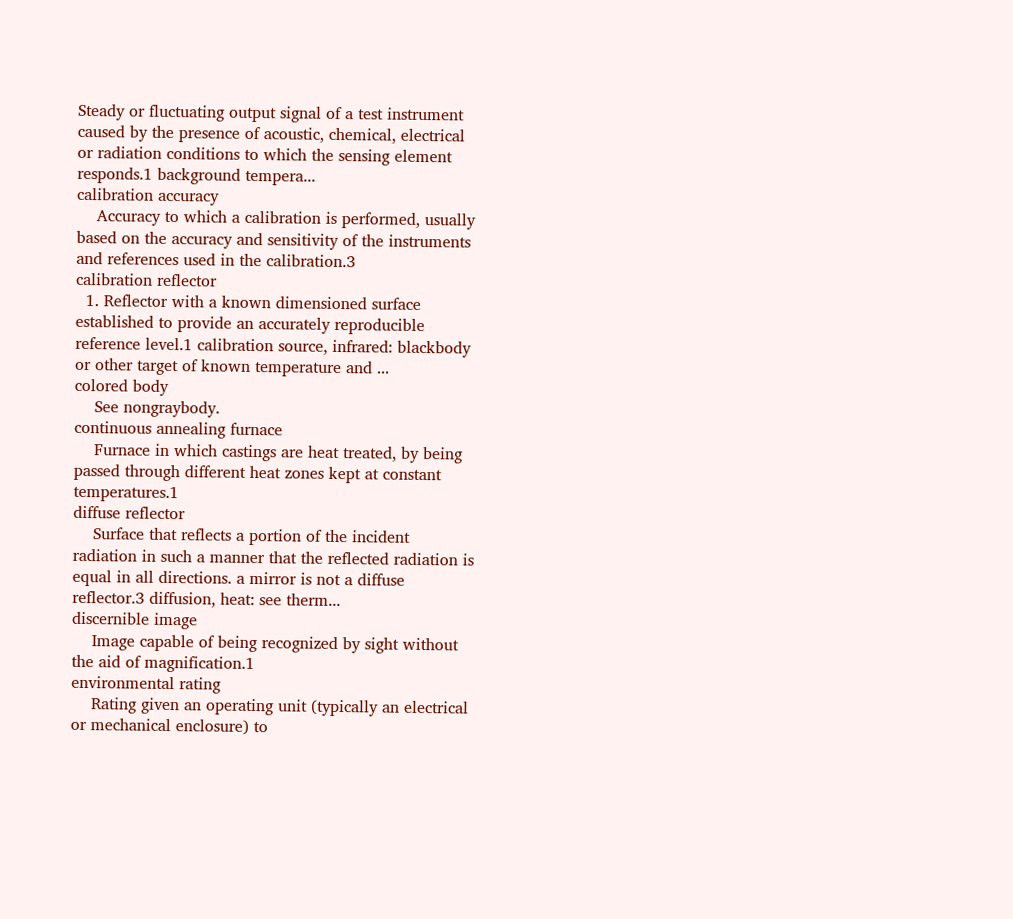Steady or fluctuating output signal of a test instrument caused by the presence of acoustic, chemical, electrical or radiation conditions to which the sensing element responds.1 background tempera...
calibration accuracy
    Accuracy to which a calibration is performed, usually based on the accuracy and sensitivity of the instruments and references used in the calibration.3
calibration reflector
  1. Reflector with a known dimensioned surface established to provide an accurately reproducible reference level.1 calibration source, infrared: blackbody or other target of known temperature and ...
colored body
    See nongraybody.
continuous annealing furnace
    Furnace in which castings are heat treated, by being passed through different heat zones kept at constant temperatures.1
diffuse reflector
    Surface that reflects a portion of the incident radiation in such a manner that the reflected radiation is equal in all directions. a mirror is not a diffuse reflector.3 diffusion, heat: see therm...
discernible image
    Image capable of being recognized by sight without the aid of magnification.1
environmental rating
    Rating given an operating unit (typically an electrical or mechanical enclosure) to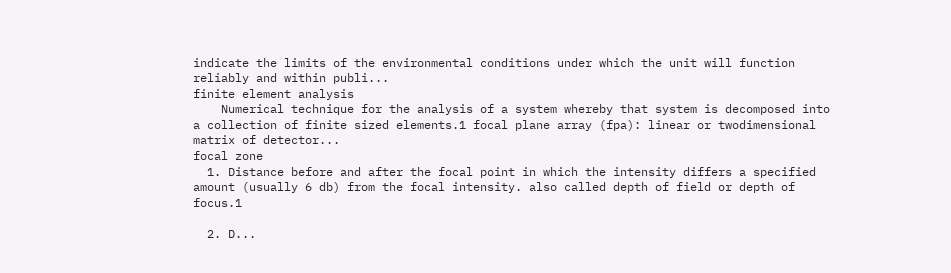indicate the limits of the environmental conditions under which the unit will function reliably and within publi...
finite element analysis
    Numerical technique for the analysis of a system whereby that system is decomposed into a collection of finite sized elements.1 focal plane array (fpa): linear or twodimensional matrix of detector...
focal zone
  1. Distance before and after the focal point in which the intensity differs a specified amount (usually 6 db) from the focal intensity. also called depth of field or depth of focus.1

  2. D...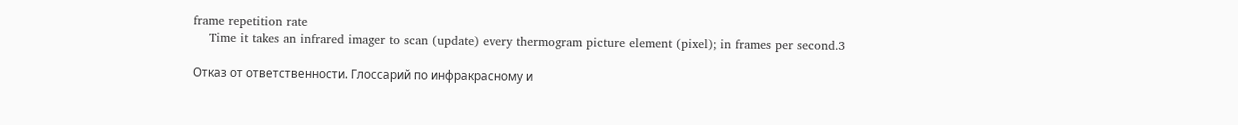frame repetition rate
    Time it takes an infrared imager to scan (update) every thermogram picture element (pixel); in frames per second.3

Отказ от ответственности. Глоссарий по инфракрасному и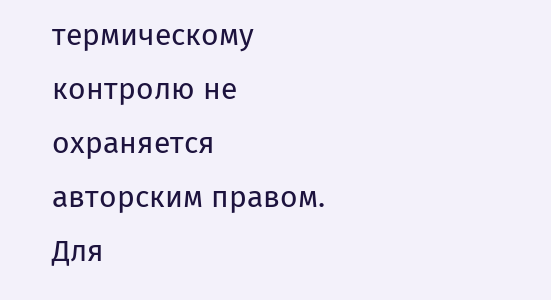термическому контролю не охраняется авторским правом. Для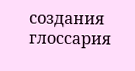создания глоссария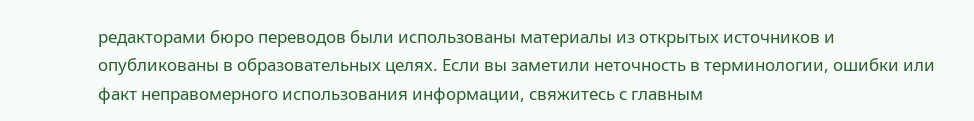редакторами бюро переводов были использованы материалы из открытых источников и опубликованы в образовательных целях. Если вы заметили неточность в терминологии, ошибки или факт неправомерного использования информации, свяжитесь с главным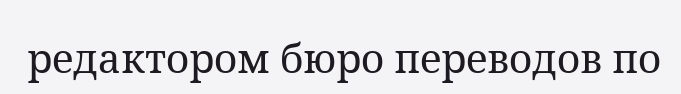редактором бюро переводов по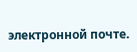электронной почте.